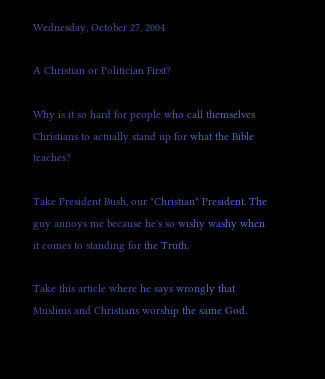Wednesday, October 27, 2004

A Christian or Politician First?

Why is it so hard for people who call themselves Christians to actually stand up for what the Bible teaches?

Take President Bush, our "Christian" President. The guy annoys me because he's so wishy washy when it comes to standing for the Truth.

Take this article where he says wrongly that Muslims and Christians worship the same God.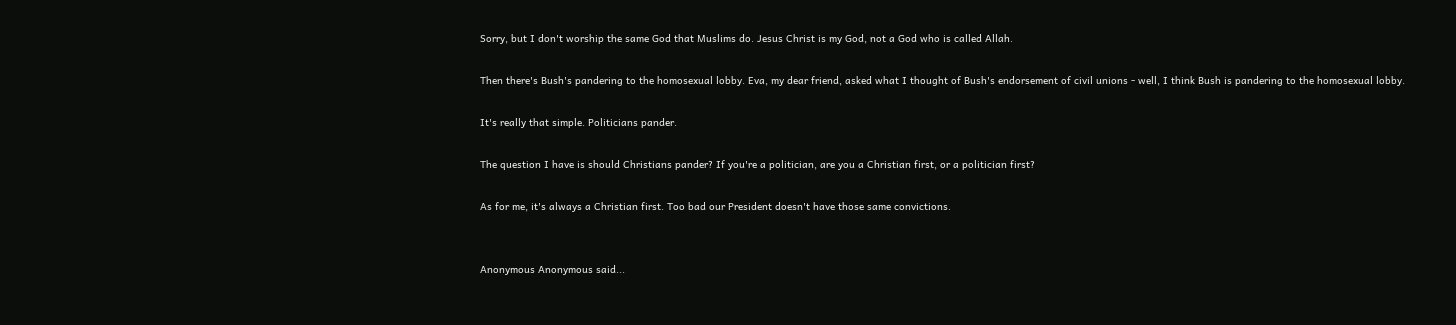Sorry, but I don't worship the same God that Muslims do. Jesus Christ is my God, not a God who is called Allah.

Then there's Bush's pandering to the homosexual lobby. Eva, my dear friend, asked what I thought of Bush's endorsement of civil unions - well, I think Bush is pandering to the homosexual lobby.

It's really that simple. Politicians pander.

The question I have is should Christians pander? If you're a politician, are you a Christian first, or a politician first?

As for me, it's always a Christian first. Too bad our President doesn't have those same convictions.


Anonymous Anonymous said...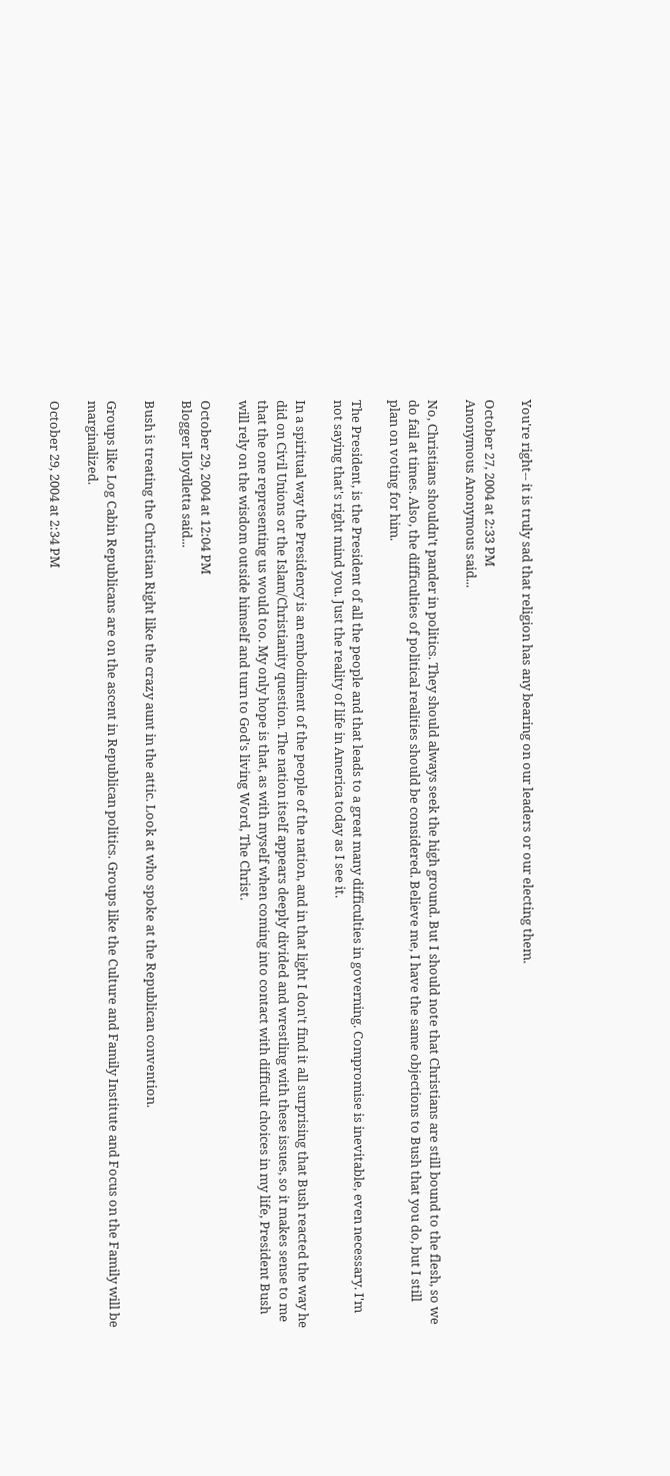You're right-- it is truly sad that religion has any bearing on our leaders or our electing them.

October 27, 2004 at 2:33 PM
Anonymous Anonymous said...

No, Christians shouldn't pander in politics. They should always seek the high ground. But I should note that Christians are still bound to the flesh, so we do fail at times. Also, the difficulties of political realities should be considered. Believe me, I have the same objections to Bush that you do, but I still plan on voting for him.

The President, is the President of all the people and that leads to a great many difficulties in governing. Compromise is inevitable, even necessary. I'm not saying that's right mind you. Just the reality of life in America today as I see it.

In a spiritual way the Presidency is an embodiment of the people of the nation, and in that light I don't find it all surprising that Bush reacted the way he did on Civil Unions or the Islam/Christianity question. The nation itself appears deeply divided and wrestling with these issues, so it makes sense to me that the one representing us would too. My only hope is that, as with myself when coming into contact with difficult choices in my life, President Bush will rely on the wisdom outside himself and turn to God's living Word, The Christ.

October 29, 2004 at 12:04 PM
Blogger lloydletta said...

Bush is treating the Christian Right like the crazy aunt in the attic. Look at who spoke at the Republican convention.

Groups like Log Cabin Republicans are on the ascent in Republican politics. Groups like the Culture and Family Institute and Focus on the Family will be marginalized.

October 29, 2004 at 2:34 PM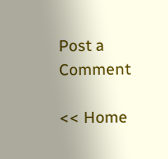Post a Comment

<< Home